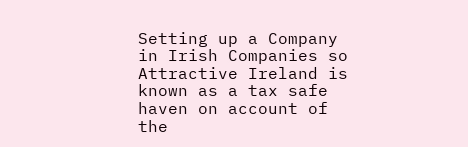Setting up a Company in Irish Companies so Attractive Ireland is known as a tax safe haven on account of the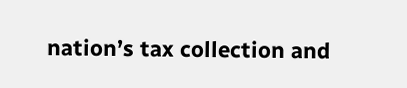nation’s tax collection and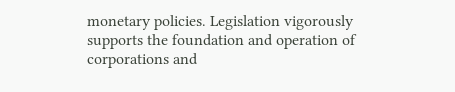monetary policies. Legislation vigorously supports the foundation and operation of corporations and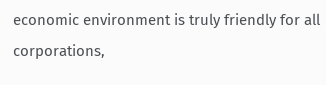economic environment is truly friendly for all corporations,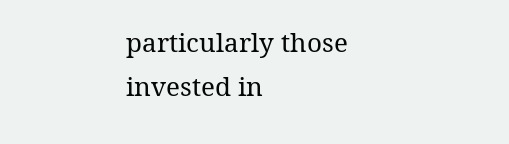particularly those invested in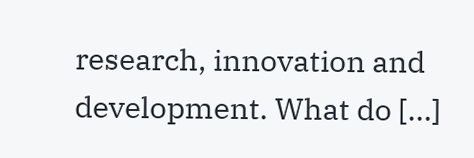research, innovation and development. What do […]